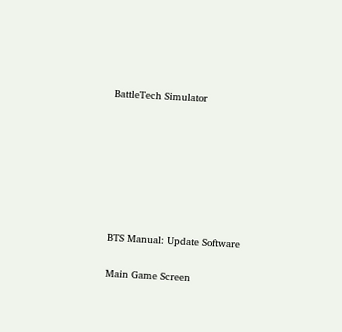BattleTech Simulator







BTS Manual: Update Software

Main Game Screen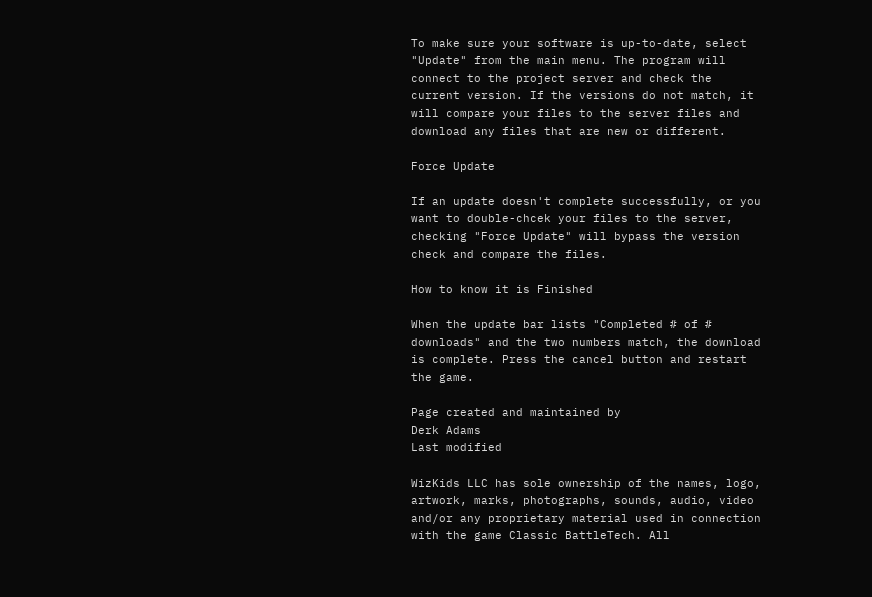To make sure your software is up-to-date, select "Update" from the main menu. The program will connect to the project server and check the current version. If the versions do not match, it will compare your files to the server files and download any files that are new or different.

Force Update

If an update doesn't complete successfully, or you want to double-chcek your files to the server, checking "Force Update" will bypass the version check and compare the files.

How to know it is Finished

When the update bar lists "Completed # of # downloads" and the two numbers match, the download is complete. Press the cancel button and restart the game.

Page created and maintained by
Derk Adams
Last modified

WizKids LLC has sole ownership of the names, logo, artwork, marks, photographs, sounds, audio, video and/or any proprietary material used in connection with the game Classic BattleTech. All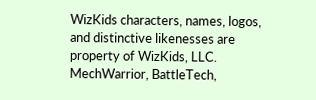WizKids characters, names, logos, and distinctive likenesses are property of WizKids, LLC. MechWarrior, BattleTech,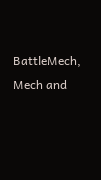BattleMech, Mech and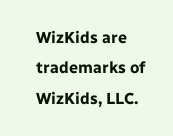WizKids are trademarks of WizKids, LLC.